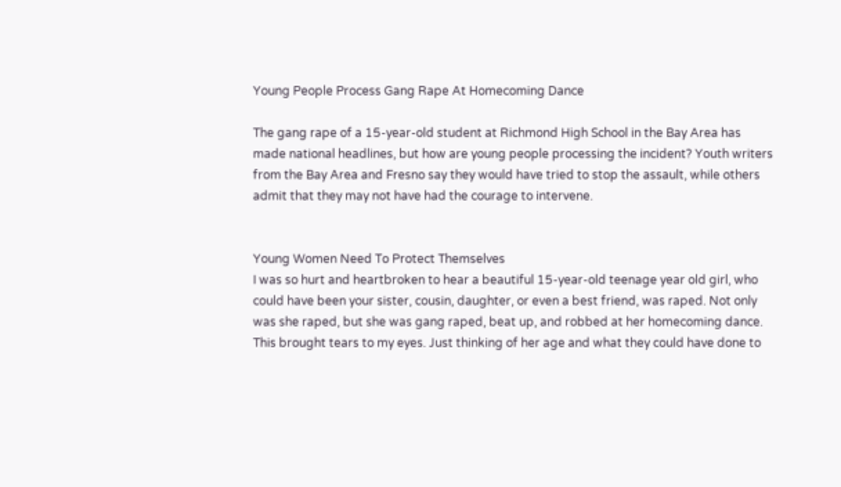Young People Process Gang Rape At Homecoming Dance

The gang rape of a 15-year-old student at Richmond High School in the Bay Area has made national headlines, but how are young people processing the incident? Youth writers from the Bay Area and Fresno say they would have tried to stop the assault, while others admit that they may not have had the courage to intervene.


Young Women Need To Protect Themselves
I was so hurt and heartbroken to hear a beautiful 15-year-old teenage year old girl, who could have been your sister, cousin, daughter, or even a best friend, was raped. Not only was she raped, but she was gang raped, beat up, and robbed at her homecoming dance. This brought tears to my eyes. Just thinking of her age and what they could have done to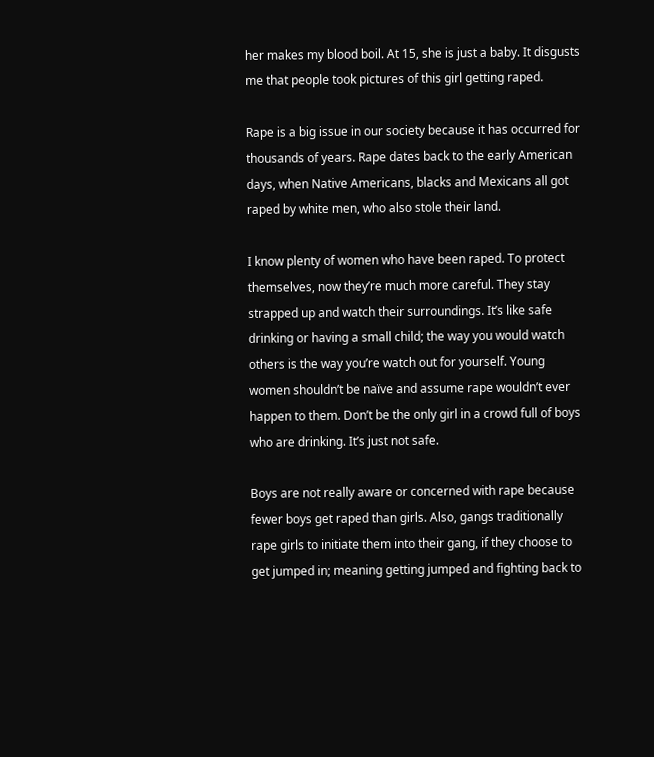her makes my blood boil. At 15, she is just a baby. It disgusts me that people took pictures of this girl getting raped.

Rape is a big issue in our society because it has occurred for thousands of years. Rape dates back to the early American days, when Native Americans, blacks and Mexicans all got raped by white men, who also stole their land.

I know plenty of women who have been raped. To protect themselves, now they’re much more careful. They stay strapped up and watch their surroundings. It’s like safe drinking or having a small child; the way you would watch others is the way you’re watch out for yourself. Young women shouldn’t be naïve and assume rape wouldn’t ever happen to them. Don’t be the only girl in a crowd full of boys who are drinking. It’s just not safe.

Boys are not really aware or concerned with rape because fewer boys get raped than girls. Also, gangs traditionally rape girls to initiate them into their gang, if they choose to get jumped in; meaning getting jumped and fighting back to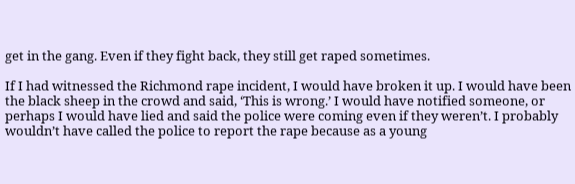get in the gang. Even if they fight back, they still get raped sometimes.

If I had witnessed the Richmond rape incident, I would have broken it up. I would have been the black sheep in the crowd and said, ‘This is wrong.’ I would have notified someone, or perhaps I would have lied and said the police were coming even if they weren’t. I probably wouldn’t have called the police to report the rape because as a young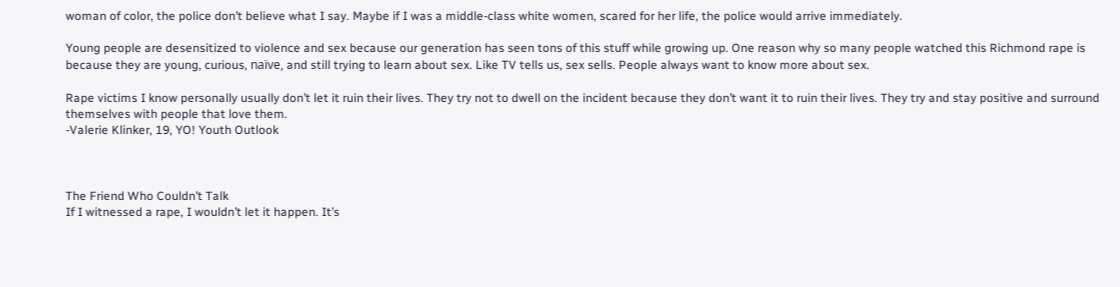woman of color, the police don’t believe what I say. Maybe if I was a middle-class white women, scared for her life, the police would arrive immediately.

Young people are desensitized to violence and sex because our generation has seen tons of this stuff while growing up. One reason why so many people watched this Richmond rape is because they are young, curious, naïve, and still trying to learn about sex. Like TV tells us, sex sells. People always want to know more about sex.

Rape victims I know personally usually don’t let it ruin their lives. They try not to dwell on the incident because they don’t want it to ruin their lives. They try and stay positive and surround themselves with people that love them.
-Valerie Klinker, 19, YO! Youth Outlook



The Friend Who Couldn’t Talk
If I witnessed a rape, I wouldn’t let it happen. It’s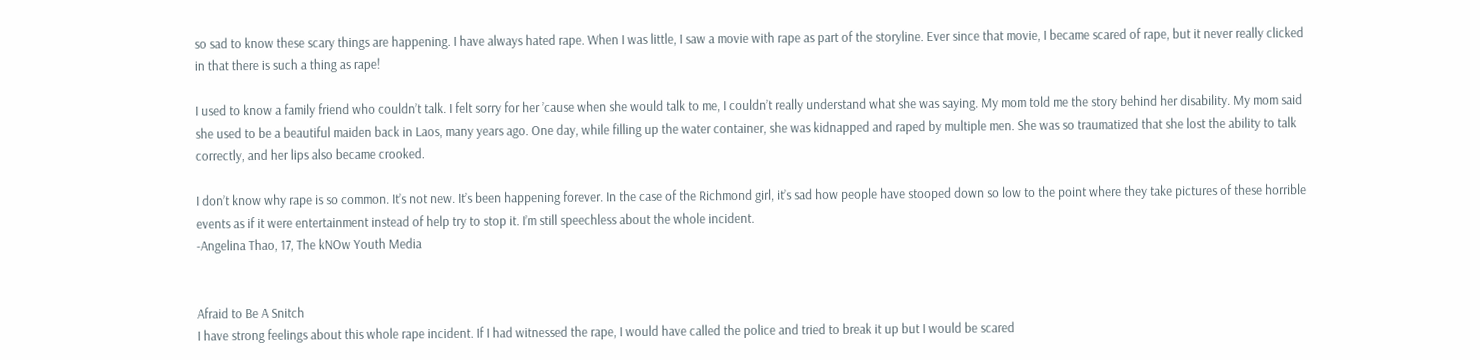so sad to know these scary things are happening. I have always hated rape. When I was little, I saw a movie with rape as part of the storyline. Ever since that movie, I became scared of rape, but it never really clicked in that there is such a thing as rape!

I used to know a family friend who couldn’t talk. I felt sorry for her ’cause when she would talk to me, I couldn’t really understand what she was saying. My mom told me the story behind her disability. My mom said she used to be a beautiful maiden back in Laos, many years ago. One day, while filling up the water container, she was kidnapped and raped by multiple men. She was so traumatized that she lost the ability to talk correctly, and her lips also became crooked.

I don’t know why rape is so common. It’s not new. It’s been happening forever. In the case of the Richmond girl, it’s sad how people have stooped down so low to the point where they take pictures of these horrible events as if it were entertainment instead of help try to stop it. I’m still speechless about the whole incident.
-Angelina Thao, 17, The kNOw Youth Media


Afraid to Be A Snitch
I have strong feelings about this whole rape incident. If I had witnessed the rape, I would have called the police and tried to break it up but I would be scared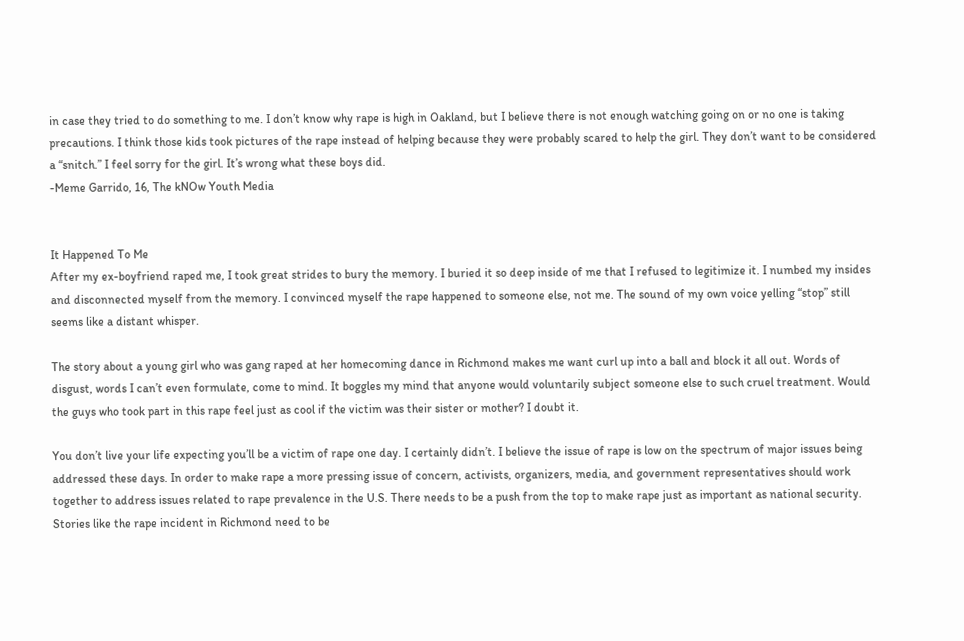in case they tried to do something to me. I don’t know why rape is high in Oakland, but I believe there is not enough watching going on or no one is taking precautions. I think those kids took pictures of the rape instead of helping because they were probably scared to help the girl. They don’t want to be considered a “snitch.” I feel sorry for the girl. It’s wrong what these boys did.
-Meme Garrido, 16, The kNOw Youth Media


It Happened To Me
After my ex-boyfriend raped me, I took great strides to bury the memory. I buried it so deep inside of me that I refused to legitimize it. I numbed my insides and disconnected myself from the memory. I convinced myself the rape happened to someone else, not me. The sound of my own voice yelling “stop” still seems like a distant whisper.

The story about a young girl who was gang raped at her homecoming dance in Richmond makes me want curl up into a ball and block it all out. Words of disgust, words I can’t even formulate, come to mind. It boggles my mind that anyone would voluntarily subject someone else to such cruel treatment. Would the guys who took part in this rape feel just as cool if the victim was their sister or mother? I doubt it.

You don’t live your life expecting you’ll be a victim of rape one day. I certainly didn’t. I believe the issue of rape is low on the spectrum of major issues being addressed these days. In order to make rape a more pressing issue of concern, activists, organizers, media, and government representatives should work together to address issues related to rape prevalence in the U.S. There needs to be a push from the top to make rape just as important as national security. Stories like the rape incident in Richmond need to be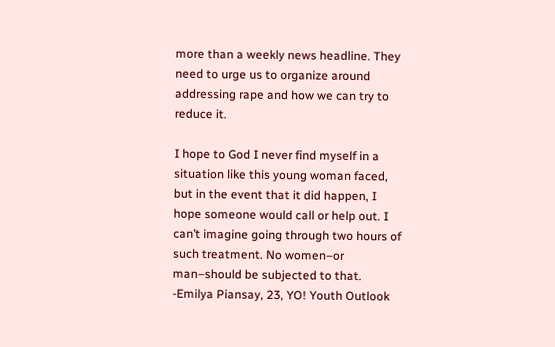more than a weekly news headline. They need to urge us to organize around addressing rape and how we can try to reduce it.

I hope to God I never find myself in a situation like this young woman faced, but in the event that it did happen, I hope someone would call or help out. I can’t imagine going through two hours of such treatment. No women–or man–should be subjected to that.
-Emilya Piansay, 23, YO! Youth Outlook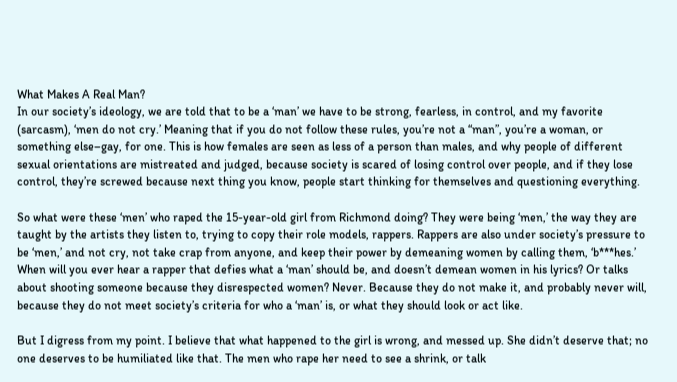What Makes A Real Man?
In our society’s ideology, we are told that to be a ‘man’ we have to be strong, fearless, in control, and my favorite (sarcasm), ‘men do not cry.’ Meaning that if you do not follow these rules, you’re not a “man”, you’re a woman, or something else–gay, for one. This is how females are seen as less of a person than males, and why people of different sexual orientations are mistreated and judged, because society is scared of losing control over people, and if they lose control, they’re screwed because next thing you know, people start thinking for themselves and questioning everything.

So what were these ‘men’ who raped the 15-year-old girl from Richmond doing? They were being ‘men,’ the way they are taught by the artists they listen to, trying to copy their role models, rappers. Rappers are also under society’s pressure to be ‘men,’ and not cry, not take crap from anyone, and keep their power by demeaning women by calling them, ‘b***hes.’ When will you ever hear a rapper that defies what a ‘man’ should be, and doesn’t demean women in his lyrics? Or talks about shooting someone because they disrespected women? Never. Because they do not make it, and probably never will, because they do not meet society’s criteria for who a ‘man’ is, or what they should look or act like.

But I digress from my point. I believe that what happened to the girl is wrong, and messed up. She didn’t deserve that; no one deserves to be humiliated like that. The men who rape her need to see a shrink, or talk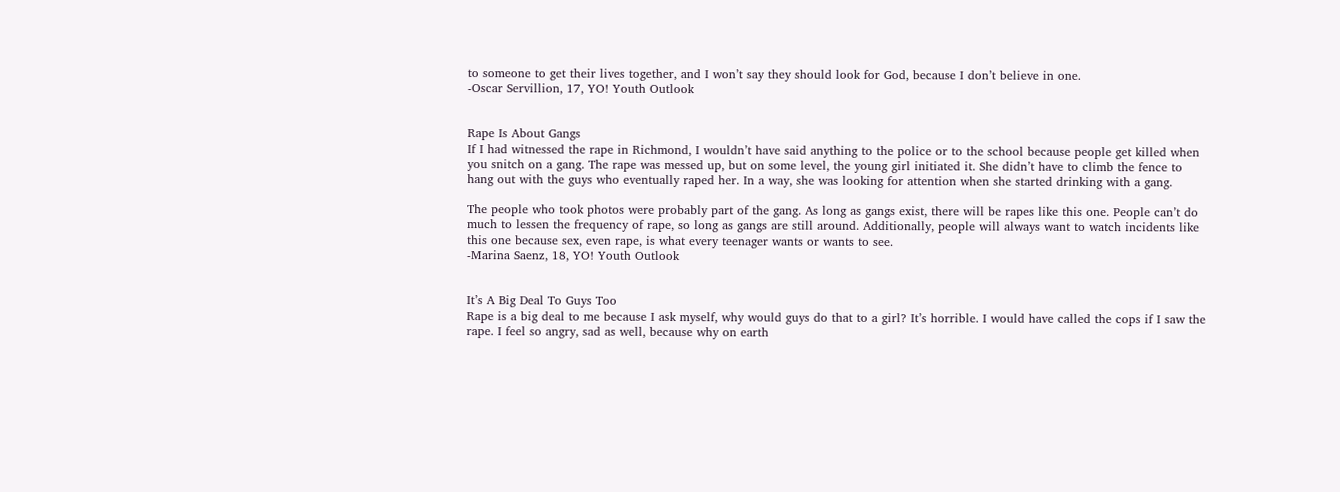to someone to get their lives together, and I won’t say they should look for God, because I don’t believe in one.
-Oscar Servillion, 17, YO! Youth Outlook


Rape Is About Gangs
If I had witnessed the rape in Richmond, I wouldn’t have said anything to the police or to the school because people get killed when you snitch on a gang. The rape was messed up, but on some level, the young girl initiated it. She didn’t have to climb the fence to hang out with the guys who eventually raped her. In a way, she was looking for attention when she started drinking with a gang.

The people who took photos were probably part of the gang. As long as gangs exist, there will be rapes like this one. People can’t do much to lessen the frequency of rape, so long as gangs are still around. Additionally, people will always want to watch incidents like this one because sex, even rape, is what every teenager wants or wants to see.
-Marina Saenz, 18, YO! Youth Outlook


It’s A Big Deal To Guys Too
Rape is a big deal to me because I ask myself, why would guys do that to a girl? It’s horrible. I would have called the cops if I saw the rape. I feel so angry, sad as well, because why on earth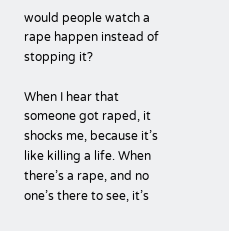would people watch a rape happen instead of stopping it?

When I hear that someone got raped, it shocks me, because it’s like killing a life. When there’s a rape, and no one’s there to see, it’s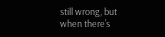still wrong, but when there’s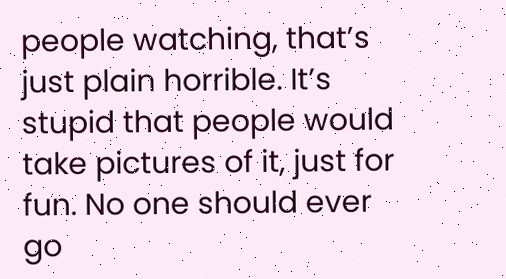people watching, that’s just plain horrible. It’s stupid that people would take pictures of it, just for fun. No one should ever go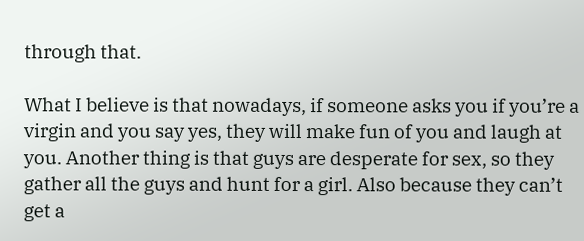through that.

What I believe is that nowadays, if someone asks you if you’re a virgin and you say yes, they will make fun of you and laugh at you. Another thing is that guys are desperate for sex, so they gather all the guys and hunt for a girl. Also because they can’t get a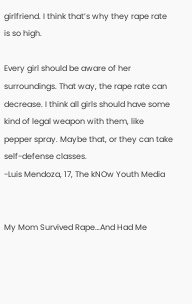girlfriend. I think that’s why they rape rate is so high.

Every girl should be aware of her surroundings. That way, the rape rate can decrease. I think all girls should have some kind of legal weapon with them, like pepper spray. Maybe that, or they can take self-defense classes.
-Luis Mendoza, 17, The kNOw Youth Media


My Mom Survived Rape…And Had Me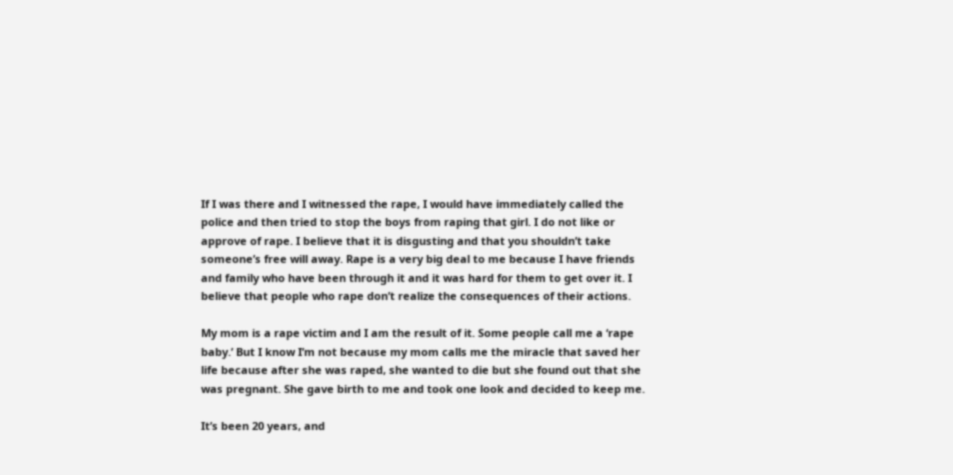If I was there and I witnessed the rape, I would have immediately called the police and then tried to stop the boys from raping that girl. I do not like or approve of rape. I believe that it is disgusting and that you shouldn’t take someone’s free will away. Rape is a very big deal to me because I have friends and family who have been through it and it was hard for them to get over it. I believe that people who rape don’t realize the consequences of their actions.

My mom is a rape victim and I am the result of it. Some people call me a ‘rape baby.’ But I know I’m not because my mom calls me the miracle that saved her life because after she was raped, she wanted to die but she found out that she was pregnant. She gave birth to me and took one look and decided to keep me.

It’s been 20 years, and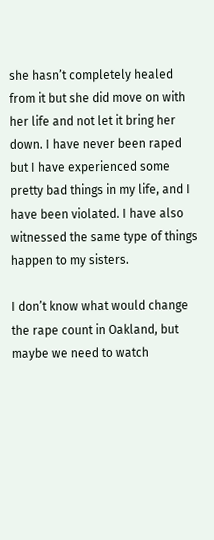she hasn’t completely healed from it but she did move on with her life and not let it bring her down. I have never been raped but I have experienced some pretty bad things in my life, and I have been violated. I have also witnessed the same type of things happen to my sisters.

I don’t know what would change the rape count in Oakland, but maybe we need to watch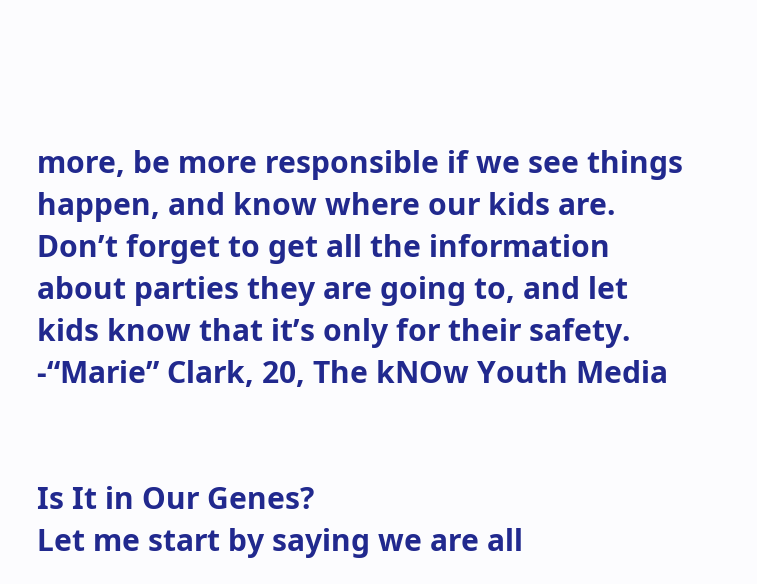more, be more responsible if we see things happen, and know where our kids are. Don’t forget to get all the information about parties they are going to, and let kids know that it’s only for their safety.
-“Marie” Clark, 20, The kNOw Youth Media


Is It in Our Genes?
Let me start by saying we are all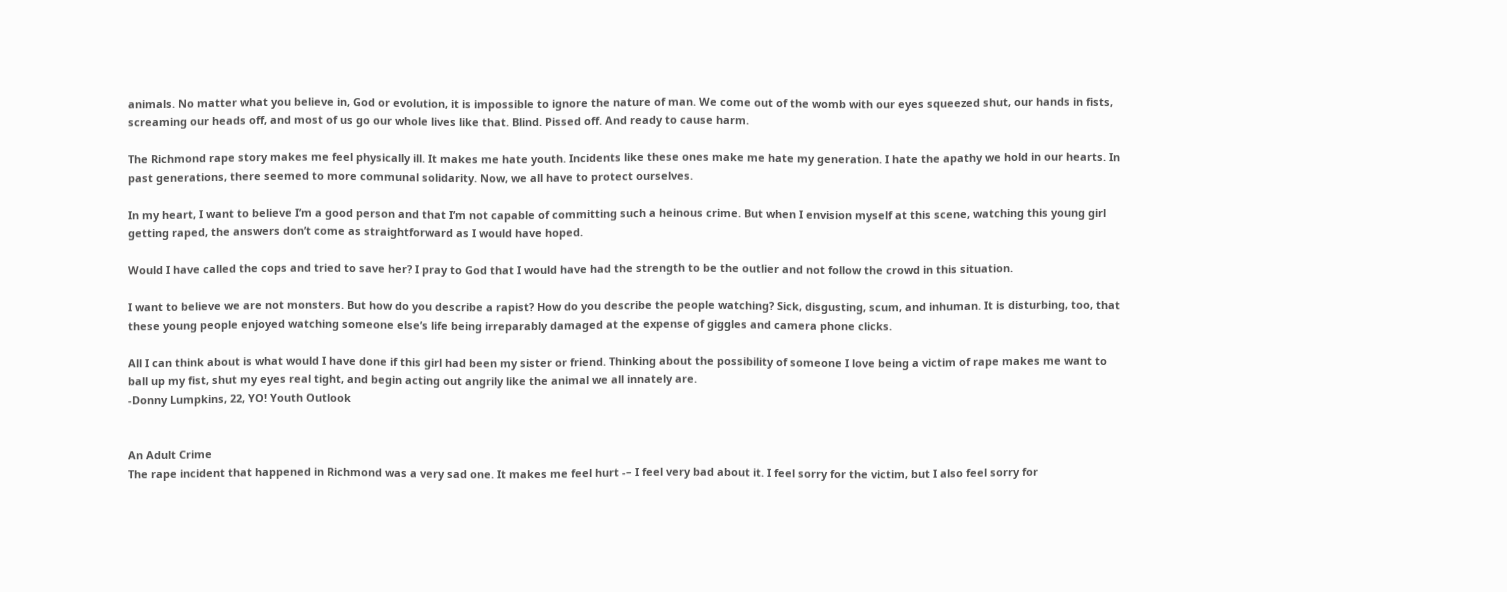animals. No matter what you believe in, God or evolution, it is impossible to ignore the nature of man. We come out of the womb with our eyes squeezed shut, our hands in fists, screaming our heads off, and most of us go our whole lives like that. Blind. Pissed off. And ready to cause harm.

The Richmond rape story makes me feel physically ill. It makes me hate youth. Incidents like these ones make me hate my generation. I hate the apathy we hold in our hearts. In past generations, there seemed to more communal solidarity. Now, we all have to protect ourselves.

In my heart, I want to believe I’m a good person and that I’m not capable of committing such a heinous crime. But when I envision myself at this scene, watching this young girl getting raped, the answers don’t come as straightforward as I would have hoped.

Would I have called the cops and tried to save her? I pray to God that I would have had the strength to be the outlier and not follow the crowd in this situation.

I want to believe we are not monsters. But how do you describe a rapist? How do you describe the people watching? Sick, disgusting, scum, and inhuman. It is disturbing, too, that these young people enjoyed watching someone else’s life being irreparably damaged at the expense of giggles and camera phone clicks.

All I can think about is what would I have done if this girl had been my sister or friend. Thinking about the possibility of someone I love being a victim of rape makes me want to ball up my fist, shut my eyes real tight, and begin acting out angrily like the animal we all innately are.
-Donny Lumpkins, 22, YO! Youth Outlook


An Adult Crime
The rape incident that happened in Richmond was a very sad one. It makes me feel hurt -– I feel very bad about it. I feel sorry for the victim, but I also feel sorry for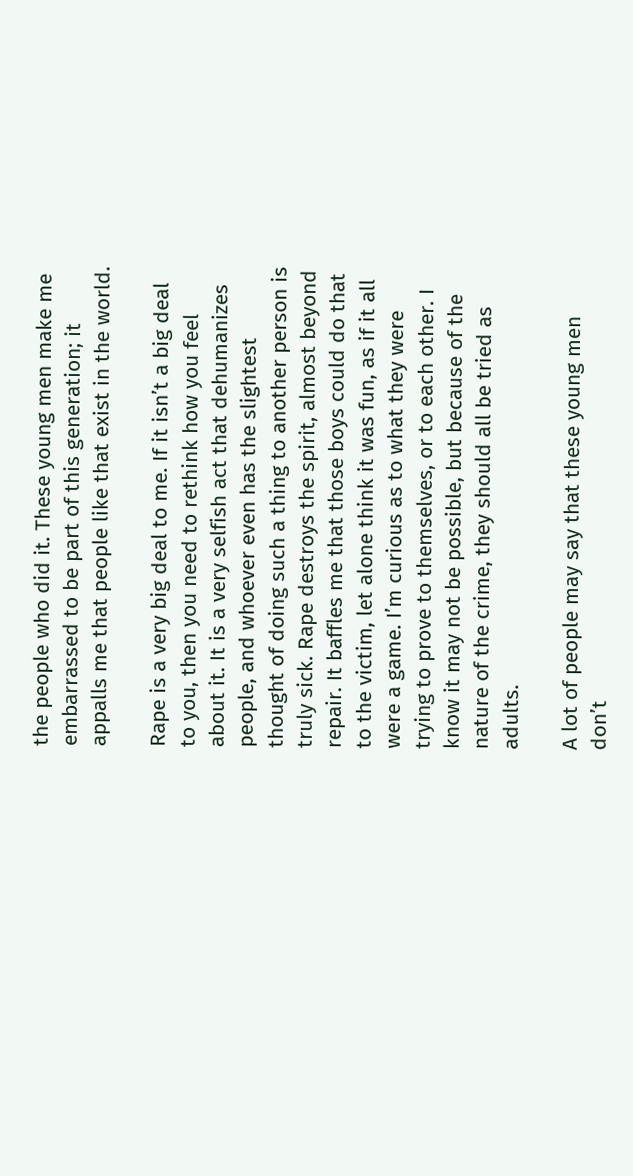the people who did it. These young men make me embarrassed to be part of this generation; it appalls me that people like that exist in the world.

Rape is a very big deal to me. If it isn’t a big deal to you, then you need to rethink how you feel about it. It is a very selfish act that dehumanizes people, and whoever even has the slightest thought of doing such a thing to another person is truly sick. Rape destroys the spirit, almost beyond repair. It baffles me that those boys could do that to the victim, let alone think it was fun, as if it all were a game. I’m curious as to what they were trying to prove to themselves, or to each other. I know it may not be possible, but because of the nature of the crime, they should all be tried as adults.

A lot of people may say that these young men don’t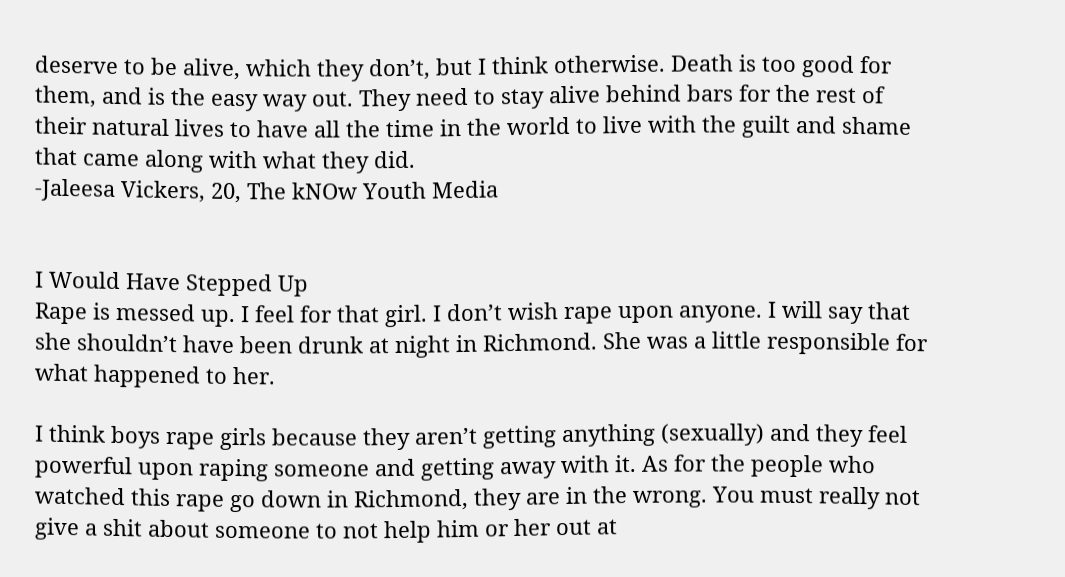deserve to be alive, which they don’t, but I think otherwise. Death is too good for them, and is the easy way out. They need to stay alive behind bars for the rest of their natural lives to have all the time in the world to live with the guilt and shame that came along with what they did.
-Jaleesa Vickers, 20, The kNOw Youth Media


I Would Have Stepped Up
Rape is messed up. I feel for that girl. I don’t wish rape upon anyone. I will say that she shouldn’t have been drunk at night in Richmond. She was a little responsible for what happened to her.

I think boys rape girls because they aren’t getting anything (sexually) and they feel powerful upon raping someone and getting away with it. As for the people who watched this rape go down in Richmond, they are in the wrong. You must really not give a shit about someone to not help him or her out at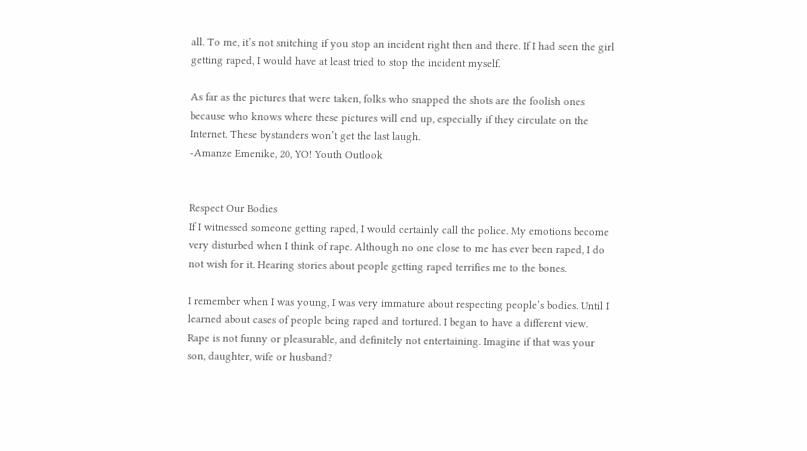all. To me, it’s not snitching if you stop an incident right then and there. If I had seen the girl getting raped, I would have at least tried to stop the incident myself.

As far as the pictures that were taken, folks who snapped the shots are the foolish ones because who knows where these pictures will end up, especially if they circulate on the Internet. These bystanders won’t get the last laugh.
-Amanze Emenike, 20, YO! Youth Outlook


Respect Our Bodies
If I witnessed someone getting raped, I would certainly call the police. My emotions become very disturbed when I think of rape. Although no one close to me has ever been raped, I do not wish for it. Hearing stories about people getting raped terrifies me to the bones.

I remember when I was young, I was very immature about respecting people’s bodies. Until I learned about cases of people being raped and tortured. I began to have a different view. Rape is not funny or pleasurable, and definitely not entertaining. Imagine if that was your son, daughter, wife or husband?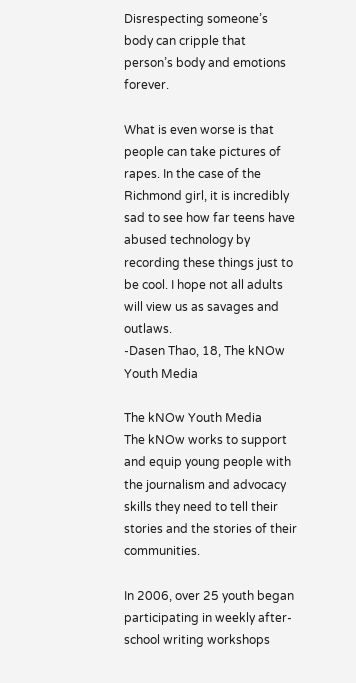Disrespecting someone’s body can cripple that person’s body and emotions forever.

What is even worse is that people can take pictures of rapes. In the case of the Richmond girl, it is incredibly sad to see how far teens have abused technology by recording these things just to be cool. I hope not all adults will view us as savages and outlaws.
-Dasen Thao, 18, The kNOw Youth Media

The kNOw Youth Media
The kNOw works to support and equip young people with the journalism and advocacy skills they need to tell their stories and the stories of their communities.

In 2006, over 25 youth began participating in weekly after-school writing workshops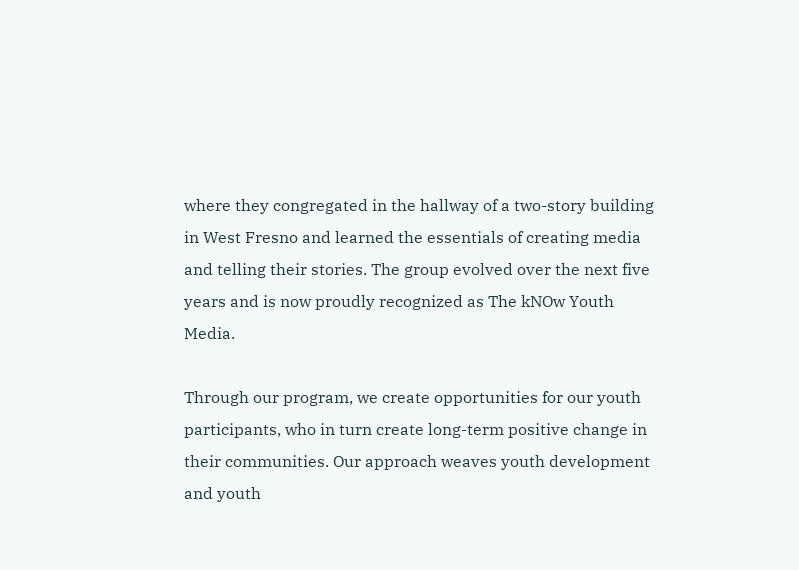where they congregated in the hallway of a two-story building in West Fresno and learned the essentials of creating media and telling their stories. The group evolved over the next five years and is now proudly recognized as The kNOw Youth Media.

Through our program, we create opportunities for our youth participants, who in turn create long-term positive change in their communities. Our approach weaves youth development and youth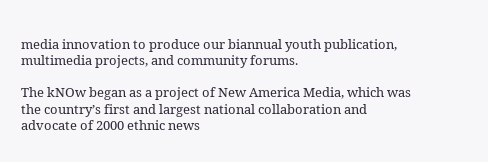media innovation to produce our biannual youth publication, multimedia projects, and community forums.

The kNOw began as a project of New America Media, which was the country’s first and largest national collaboration and advocate of 2000 ethnic news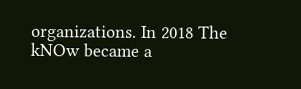organizations. In 2018 The kNOw became a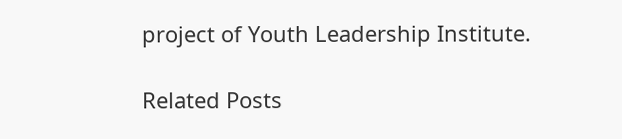project of Youth Leadership Institute.

Related Posts